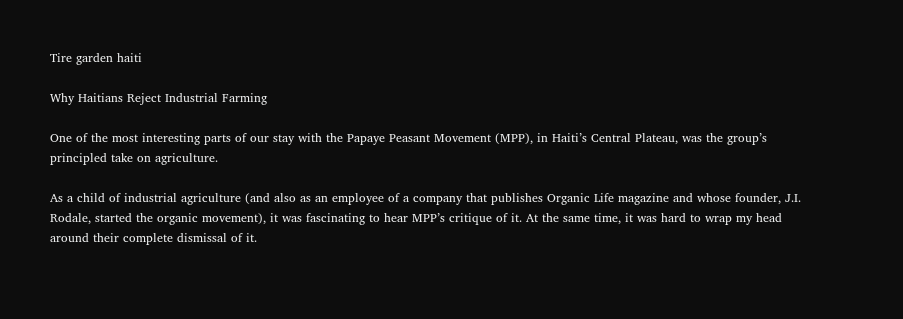Tire garden haiti

Why Haitians Reject Industrial Farming

One of the most interesting parts of our stay with the Papaye Peasant Movement (MPP), in Haiti’s Central Plateau, was the group’s principled take on agriculture.

As a child of industrial agriculture (and also as an employee of a company that publishes Organic Life magazine and whose founder, J.I. Rodale, started the organic movement), it was fascinating to hear MPP’s critique of it. At the same time, it was hard to wrap my head around their complete dismissal of it.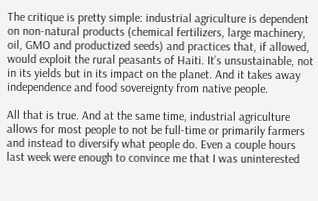The critique is pretty simple: industrial agriculture is dependent on non-natural products (chemical fertilizers, large machinery, oil, GMO and productized seeds) and practices that, if allowed, would exploit the rural peasants of Haiti. It’s unsustainable, not in its yields but in its impact on the planet. And it takes away independence and food sovereignty from native people.

All that is true. And at the same time, industrial agriculture allows for most people to not be full-time or primarily farmers and instead to diversify what people do. Even a couple hours last week were enough to convince me that I was uninterested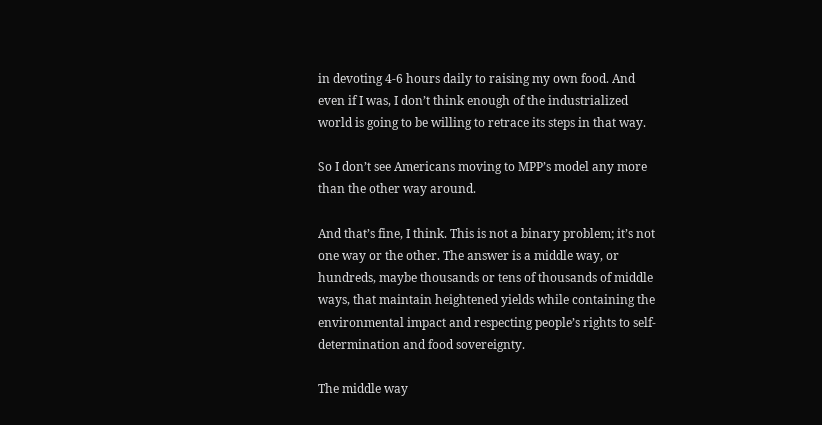in devoting 4-6 hours daily to raising my own food. And even if I was, I don’t think enough of the industrialized world is going to be willing to retrace its steps in that way.

So I don’t see Americans moving to MPP’s model any more than the other way around.

And that’s fine, I think. This is not a binary problem; it’s not one way or the other. The answer is a middle way, or hundreds, maybe thousands or tens of thousands of middle ways, that maintain heightened yields while containing the environmental impact and respecting people’s rights to self-determination and food sovereignty.

The middle way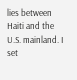lies between Haiti and the U.S. mainland. I set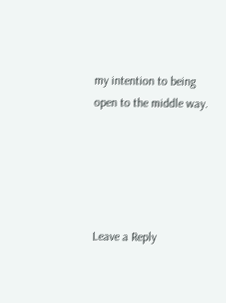my intention to being open to the middle way.





Leave a Reply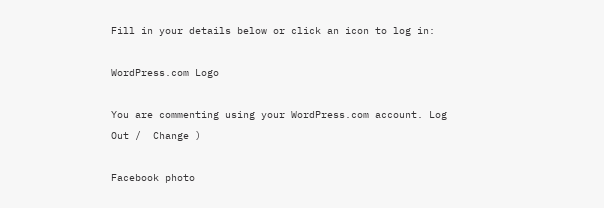Fill in your details below or click an icon to log in:

WordPress.com Logo

You are commenting using your WordPress.com account. Log Out /  Change )

Facebook photo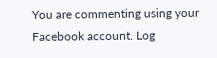You are commenting using your Facebook account. Log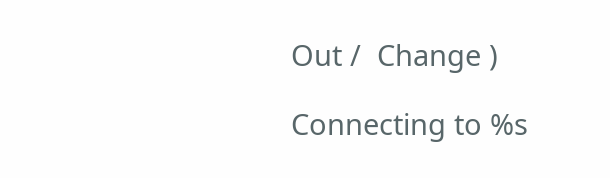Out /  Change )

Connecting to %s